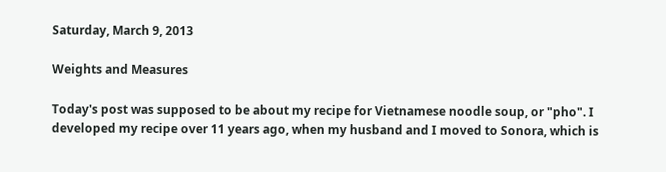Saturday, March 9, 2013

Weights and Measures

Today's post was supposed to be about my recipe for Vietnamese noodle soup, or "pho". I developed my recipe over 11 years ago, when my husband and I moved to Sonora, which is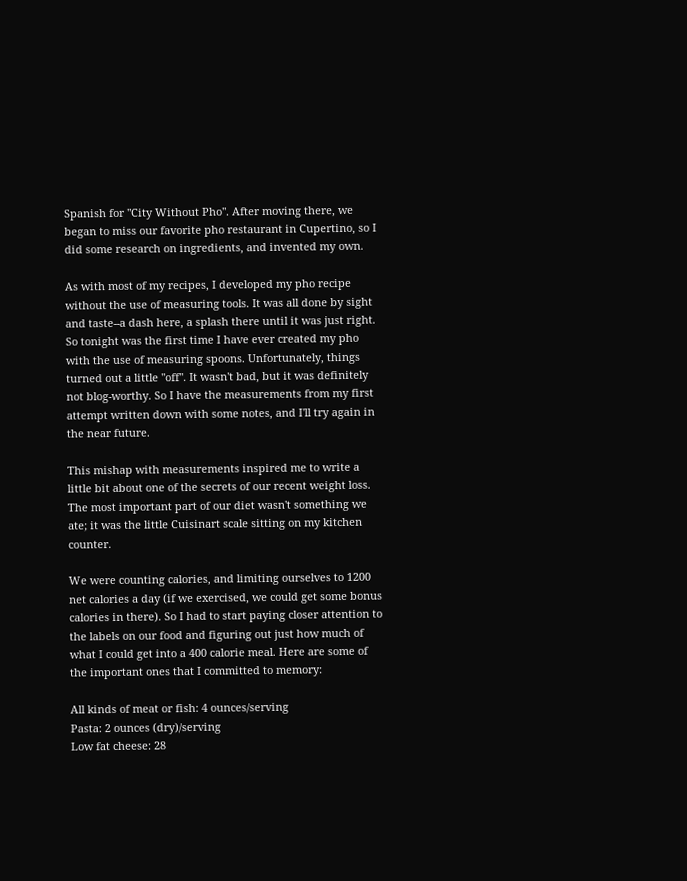Spanish for "City Without Pho". After moving there, we began to miss our favorite pho restaurant in Cupertino, so I did some research on ingredients, and invented my own.

As with most of my recipes, I developed my pho recipe without the use of measuring tools. It was all done by sight and taste--a dash here, a splash there until it was just right. So tonight was the first time I have ever created my pho with the use of measuring spoons. Unfortunately, things turned out a little "off". It wasn't bad, but it was definitely not blog-worthy. So I have the measurements from my first attempt written down with some notes, and I'll try again in the near future.

This mishap with measurements inspired me to write a little bit about one of the secrets of our recent weight loss. The most important part of our diet wasn't something we ate; it was the little Cuisinart scale sitting on my kitchen counter.

We were counting calories, and limiting ourselves to 1200 net calories a day (if we exercised, we could get some bonus calories in there). So I had to start paying closer attention to the labels on our food and figuring out just how much of what I could get into a 400 calorie meal. Here are some of the important ones that I committed to memory:

All kinds of meat or fish: 4 ounces/serving
Pasta: 2 ounces (dry)/serving
Low fat cheese: 28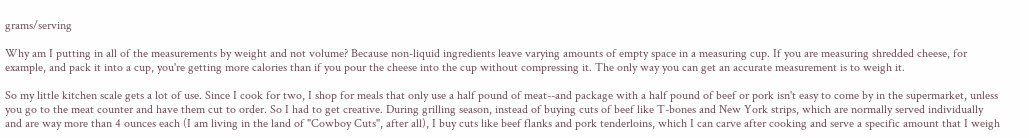grams/serving

Why am I putting in all of the measurements by weight and not volume? Because non-liquid ingredients leave varying amounts of empty space in a measuring cup. If you are measuring shredded cheese, for example, and pack it into a cup, you're getting more calories than if you pour the cheese into the cup without compressing it. The only way you can get an accurate measurement is to weigh it.

So my little kitchen scale gets a lot of use. Since I cook for two, I shop for meals that only use a half pound of meat--and package with a half pound of beef or pork isn't easy to come by in the supermarket, unless you go to the meat counter and have them cut to order. So I had to get creative. During grilling season, instead of buying cuts of beef like T-bones and New York strips, which are normally served individually and are way more than 4 ounces each (I am living in the land of "Cowboy Cuts", after all), I buy cuts like beef flanks and pork tenderloins, which I can carve after cooking and serve a specific amount that I weigh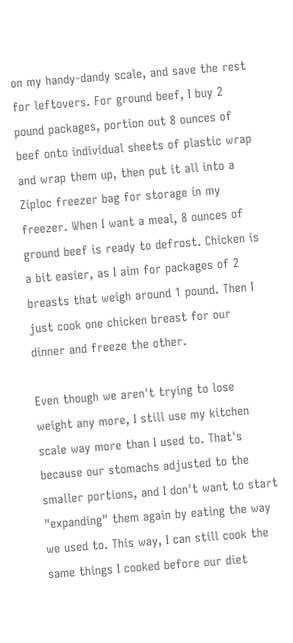on my handy-dandy scale, and save the rest for leftovers. For ground beef, I buy 2 pound packages, portion out 8 ounces of beef onto individual sheets of plastic wrap and wrap them up, then put it all into a Ziploc freezer bag for storage in my freezer. When I want a meal, 8 ounces of ground beef is ready to defrost. Chicken is a bit easier, as I aim for packages of 2 breasts that weigh around 1 pound. Then I just cook one chicken breast for our dinner and freeze the other.

Even though we aren't trying to lose weight any more, I still use my kitchen scale way more than I used to. That's because our stomachs adjusted to the smaller portions, and I don't want to start "expanding" them again by eating the way we used to. This way, I can still cook the same things I cooked before our diet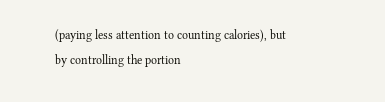(paying less attention to counting calories), but by controlling the portion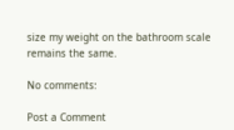size my weight on the bathroom scale remains the same.

No comments:

Post a Comment